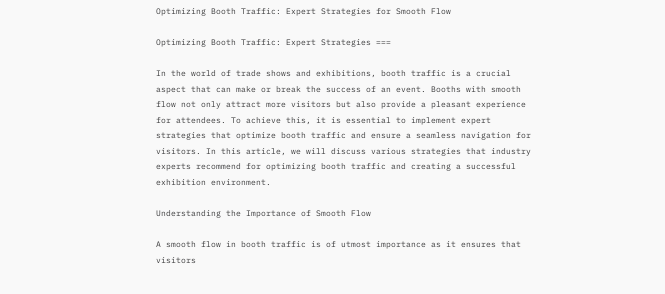Optimizing Booth Traffic: Expert Strategies for Smooth Flow

Optimizing Booth Traffic: Expert Strategies ===

In the world of trade shows and exhibitions, booth traffic is a crucial aspect that can make or break the success of an event. Booths with smooth flow not only attract more visitors but also provide a pleasant experience for attendees. To achieve this, it is essential to implement expert strategies that optimize booth traffic and ensure a seamless navigation for visitors. In this article, we will discuss various strategies that industry experts recommend for optimizing booth traffic and creating a successful exhibition environment.

Understanding the Importance of Smooth Flow

A smooth flow in booth traffic is of utmost importance as it ensures that visitors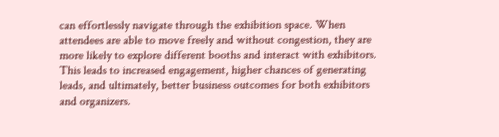can effortlessly navigate through the exhibition space. When attendees are able to move freely and without congestion, they are more likely to explore different booths and interact with exhibitors. This leads to increased engagement, higher chances of generating leads, and ultimately, better business outcomes for both exhibitors and organizers.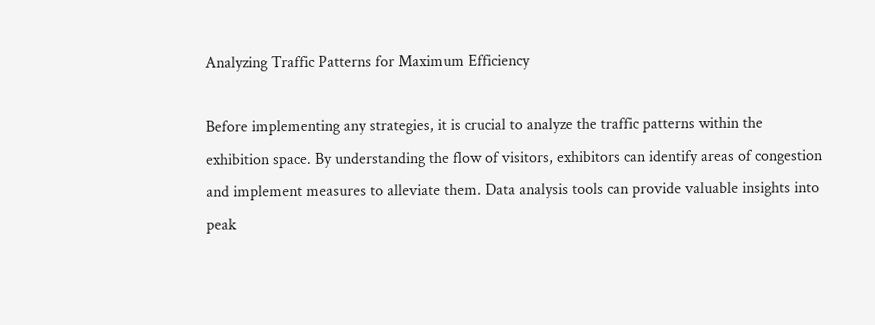Analyzing Traffic Patterns for Maximum Efficiency

Before implementing any strategies, it is crucial to analyze the traffic patterns within the exhibition space. By understanding the flow of visitors, exhibitors can identify areas of congestion and implement measures to alleviate them. Data analysis tools can provide valuable insights into peak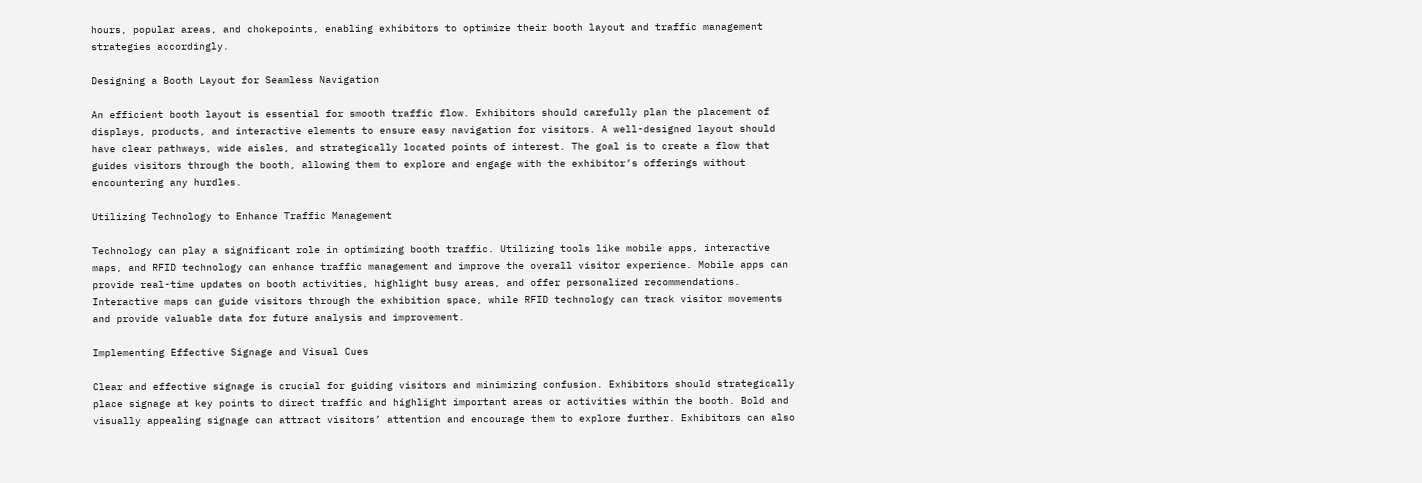hours, popular areas, and chokepoints, enabling exhibitors to optimize their booth layout and traffic management strategies accordingly.

Designing a Booth Layout for Seamless Navigation

An efficient booth layout is essential for smooth traffic flow. Exhibitors should carefully plan the placement of displays, products, and interactive elements to ensure easy navigation for visitors. A well-designed layout should have clear pathways, wide aisles, and strategically located points of interest. The goal is to create a flow that guides visitors through the booth, allowing them to explore and engage with the exhibitor’s offerings without encountering any hurdles.

Utilizing Technology to Enhance Traffic Management

Technology can play a significant role in optimizing booth traffic. Utilizing tools like mobile apps, interactive maps, and RFID technology can enhance traffic management and improve the overall visitor experience. Mobile apps can provide real-time updates on booth activities, highlight busy areas, and offer personalized recommendations. Interactive maps can guide visitors through the exhibition space, while RFID technology can track visitor movements and provide valuable data for future analysis and improvement.

Implementing Effective Signage and Visual Cues

Clear and effective signage is crucial for guiding visitors and minimizing confusion. Exhibitors should strategically place signage at key points to direct traffic and highlight important areas or activities within the booth. Bold and visually appealing signage can attract visitors’ attention and encourage them to explore further. Exhibitors can also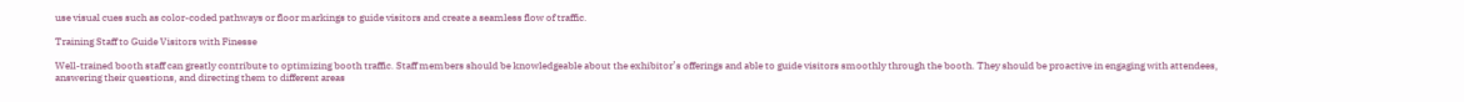use visual cues such as color-coded pathways or floor markings to guide visitors and create a seamless flow of traffic.

Training Staff to Guide Visitors with Finesse

Well-trained booth staff can greatly contribute to optimizing booth traffic. Staff members should be knowledgeable about the exhibitor’s offerings and able to guide visitors smoothly through the booth. They should be proactive in engaging with attendees, answering their questions, and directing them to different areas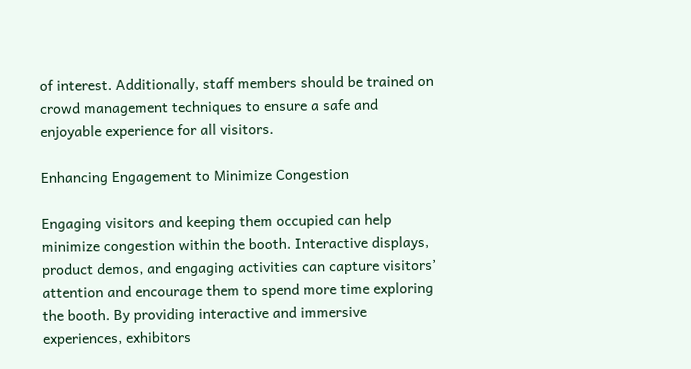of interest. Additionally, staff members should be trained on crowd management techniques to ensure a safe and enjoyable experience for all visitors.

Enhancing Engagement to Minimize Congestion

Engaging visitors and keeping them occupied can help minimize congestion within the booth. Interactive displays, product demos, and engaging activities can capture visitors’ attention and encourage them to spend more time exploring the booth. By providing interactive and immersive experiences, exhibitors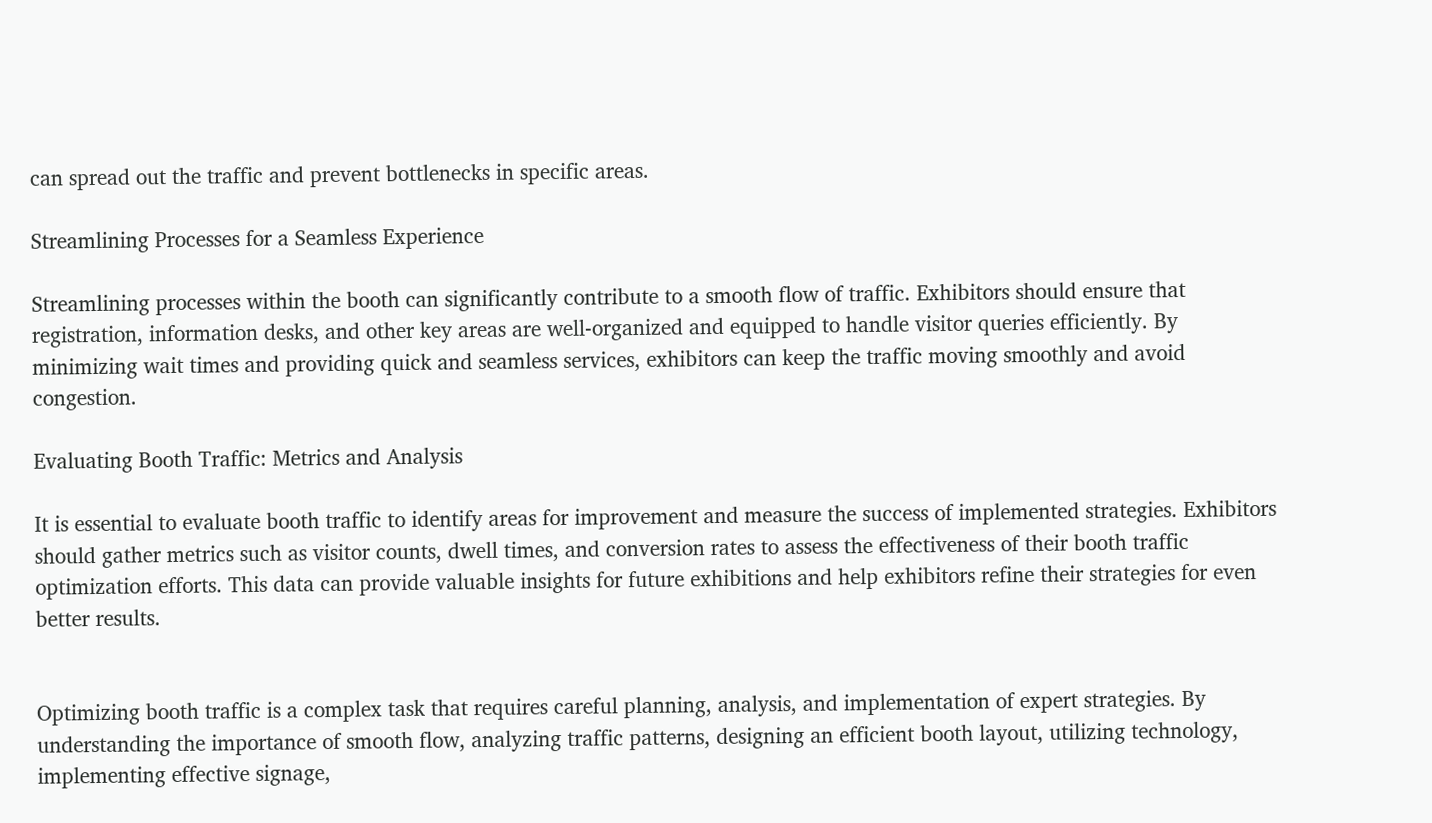can spread out the traffic and prevent bottlenecks in specific areas.

Streamlining Processes for a Seamless Experience

Streamlining processes within the booth can significantly contribute to a smooth flow of traffic. Exhibitors should ensure that registration, information desks, and other key areas are well-organized and equipped to handle visitor queries efficiently. By minimizing wait times and providing quick and seamless services, exhibitors can keep the traffic moving smoothly and avoid congestion.

Evaluating Booth Traffic: Metrics and Analysis

It is essential to evaluate booth traffic to identify areas for improvement and measure the success of implemented strategies. Exhibitors should gather metrics such as visitor counts, dwell times, and conversion rates to assess the effectiveness of their booth traffic optimization efforts. This data can provide valuable insights for future exhibitions and help exhibitors refine their strategies for even better results.


Optimizing booth traffic is a complex task that requires careful planning, analysis, and implementation of expert strategies. By understanding the importance of smooth flow, analyzing traffic patterns, designing an efficient booth layout, utilizing technology, implementing effective signage,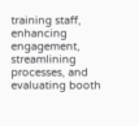training staff, enhancing engagement, streamlining processes, and evaluating booth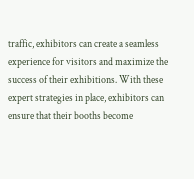traffic, exhibitors can create a seamless experience for visitors and maximize the success of their exhibitions. With these expert strategies in place, exhibitors can ensure that their booths become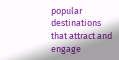popular destinations that attract and engage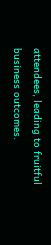attendees, leading to fruitful business outcomes.